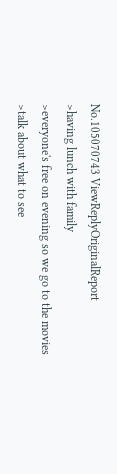No.105070743 ViewReplyOriginalReport
>having lunch with family
>everyone's free on evening so we go to the movies
>talk about what to see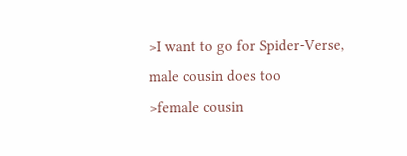>I want to go for Spider-Verse, male cousin does too
>female cousin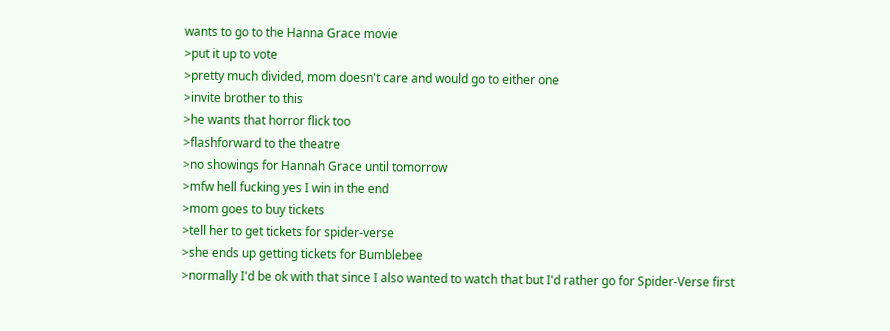wants to go to the Hanna Grace movie
>put it up to vote
>pretty much divided, mom doesn't care and would go to either one
>invite brother to this
>he wants that horror flick too
>flashforward to the theatre
>no showings for Hannah Grace until tomorrow
>mfw hell fucking yes I win in the end
>mom goes to buy tickets
>tell her to get tickets for spider-verse
>she ends up getting tickets for Bumblebee
>normally I'd be ok with that since I also wanted to watch that but I'd rather go for Spider-Verse first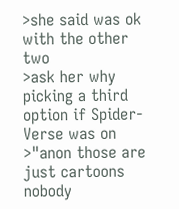>she said was ok with the other two
>ask her why picking a third option if Spider-Verse was on
>"anon those are just cartoons nobody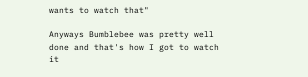wants to watch that"

Anyways Bumblebee was pretty well done and that's how I got to watch it